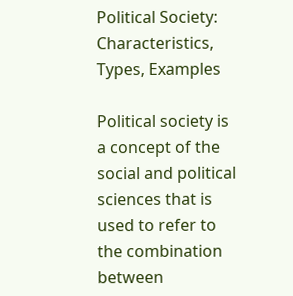Political Society: Characteristics, Types, Examples

Political society is a concept of the social and political sciences that is used to refer to the combination between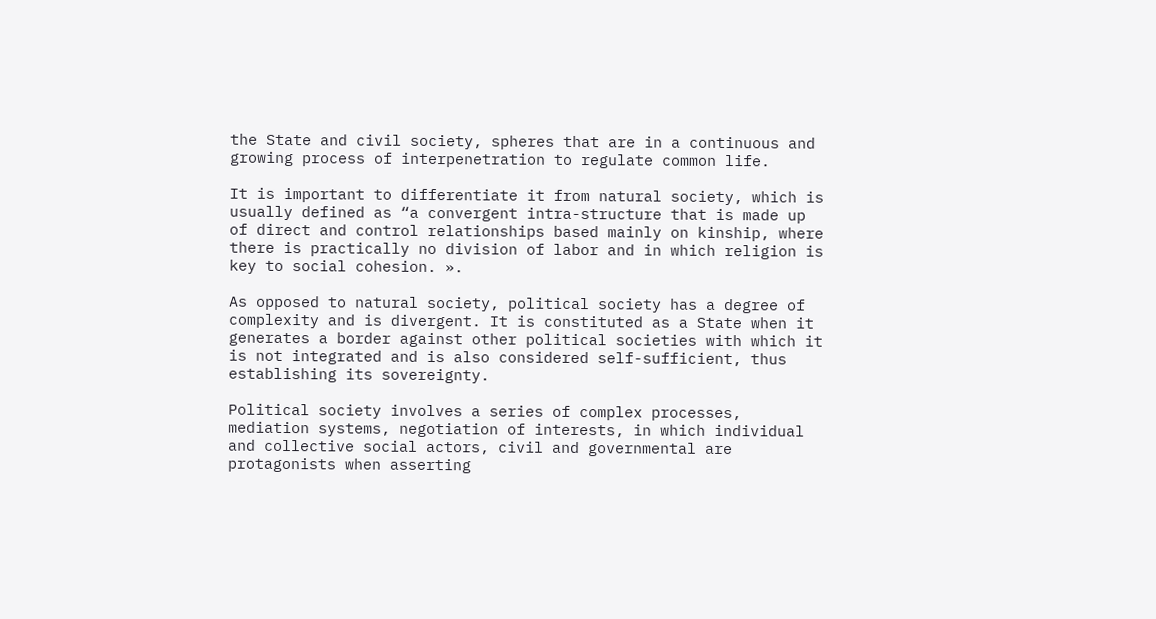the State and civil society, spheres that are in a continuous and growing process of interpenetration to regulate common life.

It is important to differentiate it from natural society, which is usually defined as “a convergent intra-structure that is made up of direct and control relationships based mainly on kinship, where there is practically no division of labor and in which religion is key to social cohesion. ».

As opposed to natural society, political society has a degree of complexity and is divergent. It is constituted as a State when it generates a border against other political societies with which it is not integrated and is also considered self-sufficient, thus establishing its sovereignty.

Political society involves a series of complex processes, mediation systems, negotiation of interests, in which individual and collective social actors, civil and governmental are protagonists when asserting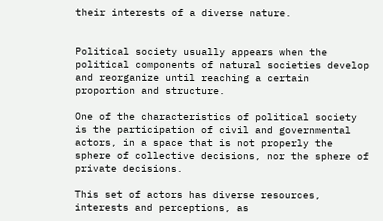their interests of a diverse nature.


Political society usually appears when the political components of natural societies develop and reorganize until reaching a certain proportion and structure.

One of the characteristics of political society is the participation of civil and governmental actors, in a space that is not properly the sphere of collective decisions, nor the sphere of private decisions.

This set of actors has diverse resources, interests and perceptions, as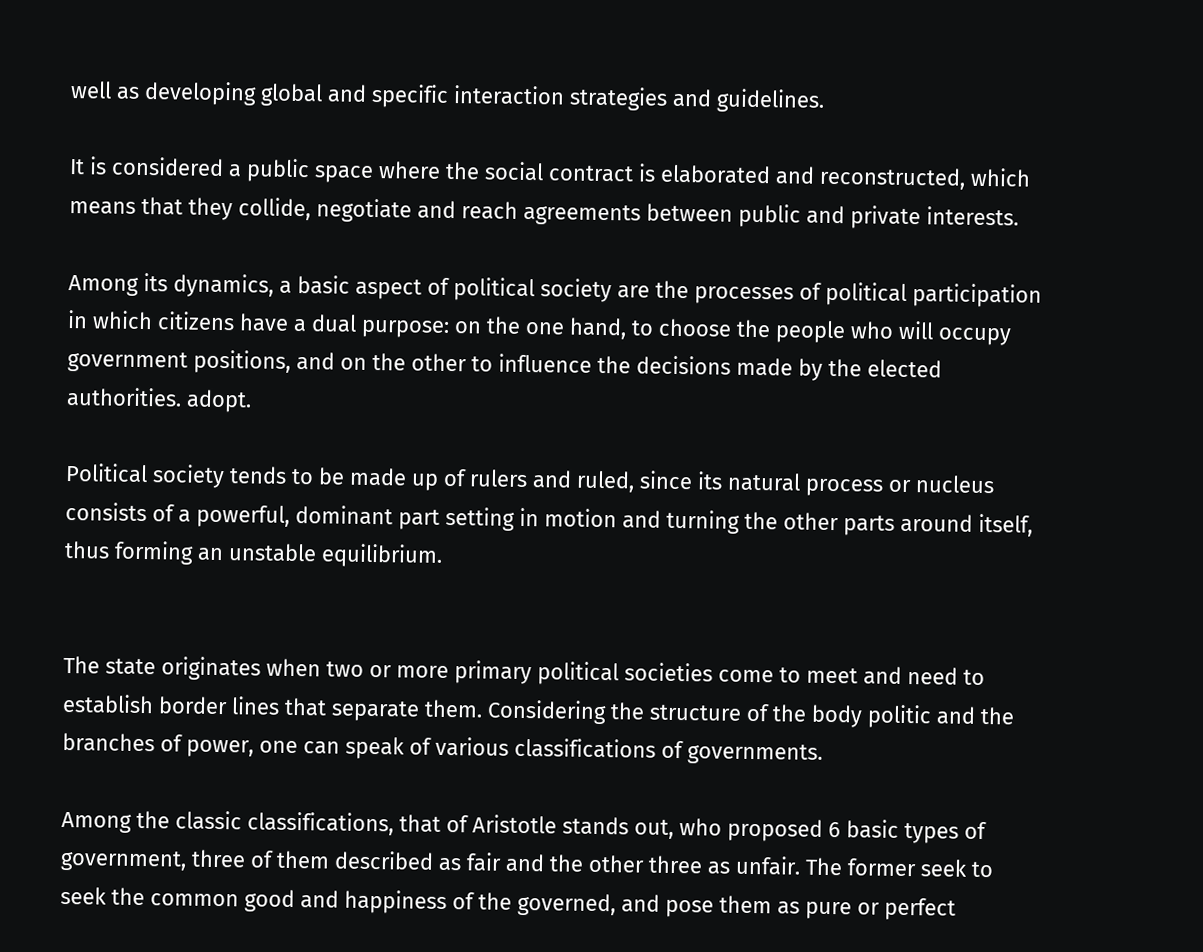well as developing global and specific interaction strategies and guidelines.

It is considered a public space where the social contract is elaborated and reconstructed, which means that they collide, negotiate and reach agreements between public and private interests.

Among its dynamics, a basic aspect of political society are the processes of political participation in which citizens have a dual purpose: on the one hand, to choose the people who will occupy government positions, and on the other to influence the decisions made by the elected authorities. adopt.

Political society tends to be made up of rulers and ruled, since its natural process or nucleus consists of a powerful, dominant part setting in motion and turning the other parts around itself, thus forming an unstable equilibrium.


The state originates when two or more primary political societies come to meet and need to establish border lines that separate them. Considering the structure of the body politic and the branches of power, one can speak of various classifications of governments.

Among the classic classifications, that of Aristotle stands out, who proposed 6 basic types of government, three of them described as fair and the other three as unfair. The former seek to seek the common good and happiness of the governed, and pose them as pure or perfect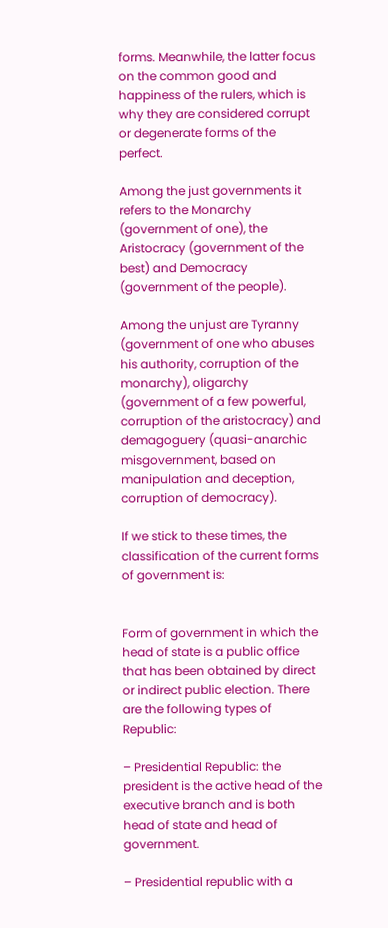forms. Meanwhile, the latter focus on the common good and happiness of the rulers, which is why they are considered corrupt or degenerate forms of the perfect.

Among the just governments it refers to the Monarchy (government of one), the Aristocracy (government of the best) and Democracy (government of the people).

Among the unjust are Tyranny (government of one who abuses his authority, corruption of the monarchy), oligarchy (government of a few powerful, corruption of the aristocracy) and demagoguery (quasi-anarchic misgovernment, based on manipulation and deception, corruption of democracy).

If we stick to these times, the classification of the current forms of government is:


Form of government in which the head of state is a public office that has been obtained by direct or indirect public election. There are the following types of Republic:

– Presidential Republic: the president is the active head of the executive branch and is both head of state and head of government.

– Presidential republic with a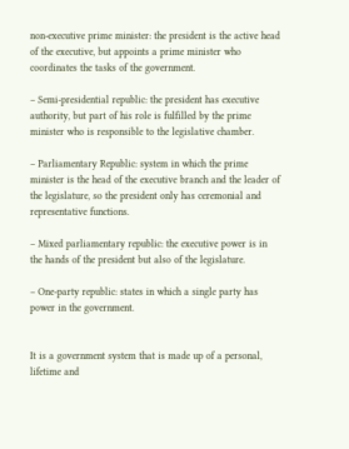non-executive prime minister: the president is the active head of the executive, but appoints a prime minister who coordinates the tasks of the government.

– Semi-presidential republic: the president has executive authority, but part of his role is fulfilled by the prime minister who is responsible to the legislative chamber.

– Parliamentary Republic: system in which the prime minister is the head of the executive branch and the leader of the legislature, so the president only has ceremonial and representative functions.

– Mixed parliamentary republic: the executive power is in the hands of the president but also of the legislature.

– One-party republic: states in which a single party has power in the government.


It is a government system that is made up of a personal, lifetime and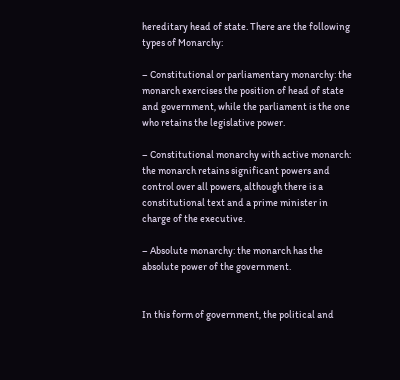hereditary head of state. There are the following types of Monarchy:

– Constitutional or parliamentary monarchy: the monarch exercises the position of head of state and government, while the parliament is the one who retains the legislative power.

– Constitutional monarchy with active monarch: the monarch retains significant powers and control over all powers, although there is a constitutional text and a prime minister in charge of the executive.

– Absolute monarchy: the monarch has the absolute power of the government.


In this form of government, the political and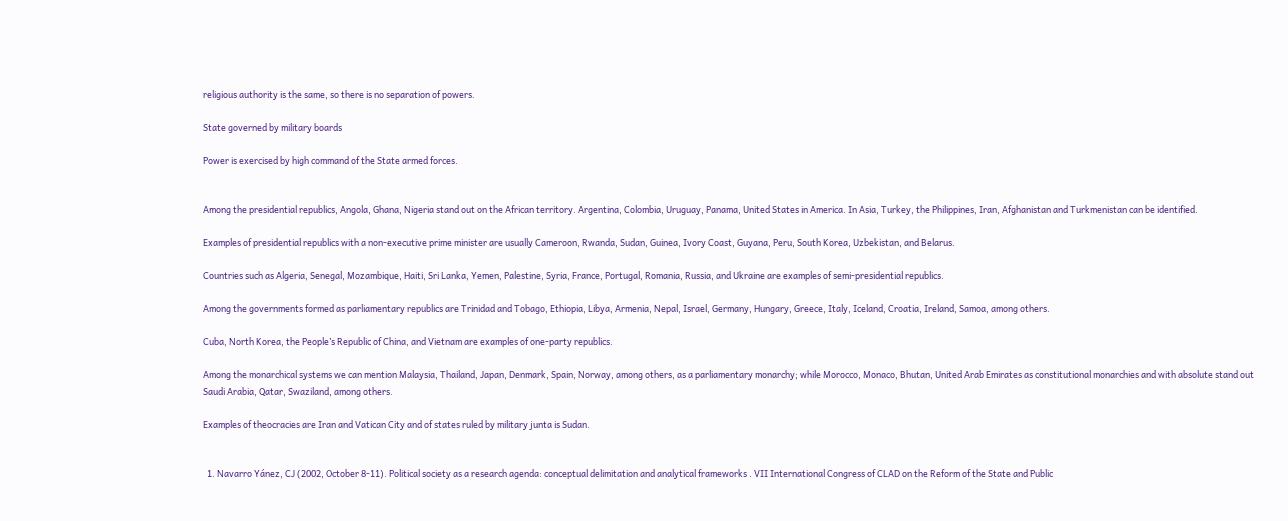religious authority is the same, so there is no separation of powers.

State governed by military boards

Power is exercised by high command of the State armed forces.


Among the presidential republics, Angola, Ghana, Nigeria stand out on the African territory. Argentina, Colombia, Uruguay, Panama, United States in America. In Asia, Turkey, the Philippines, Iran, Afghanistan and Turkmenistan can be identified.

Examples of presidential republics with a non-executive prime minister are usually Cameroon, Rwanda, Sudan, Guinea, Ivory Coast, Guyana, Peru, South Korea, Uzbekistan, and Belarus.

Countries such as Algeria, Senegal, Mozambique, Haiti, Sri Lanka, Yemen, Palestine, Syria, France, Portugal, Romania, Russia, and Ukraine are examples of semi-presidential republics.

Among the governments formed as parliamentary republics are Trinidad and Tobago, Ethiopia, Libya, Armenia, Nepal, Israel, Germany, Hungary, Greece, Italy, Iceland, Croatia, Ireland, Samoa, among others.

Cuba, North Korea, the People’s Republic of China, and Vietnam are examples of one-party republics.

Among the monarchical systems we can mention Malaysia, Thailand, Japan, Denmark, Spain, Norway, among others, as a parliamentary monarchy; while Morocco, Monaco, Bhutan, United Arab Emirates as constitutional monarchies and with absolute stand out Saudi Arabia, Qatar, Swaziland, among others.

Examples of theocracies are Iran and Vatican City and of states ruled by military junta is Sudan.


  1. Navarro Yánez, CJ (2002, October 8-11). Political society as a research agenda: conceptual delimitation and analytical frameworks . VII International Congress of CLAD on the Reform of the State and Public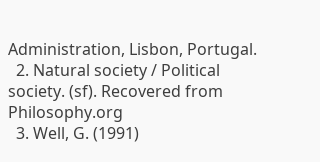Administration, Lisbon, Portugal.
  2. Natural society / Political society. (sf). Recovered from Philosophy.org
  3. Well, G. (1991)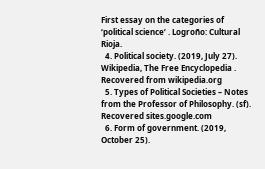First essay on the categories of ‘political science’ . Logroño: Cultural Rioja.
  4. Political society. (2019, July 27). Wikipedia, The Free Encyclopedia . Recovered from wikipedia.org
  5. Types of Political Societies – Notes from the Professor of Philosophy. (sf). Recovered sites.google.com
  6. Form of government. (2019, October 25).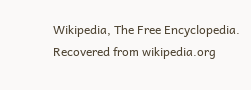Wikipedia, The Free Encyclopedia. Recovered from wikipedia.org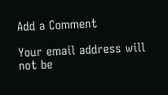Add a Comment

Your email address will not be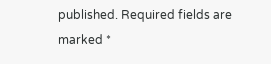published. Required fields are marked *